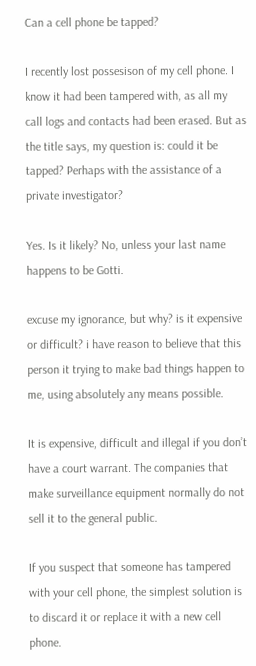Can a cell phone be tapped?

I recently lost possesison of my cell phone. I know it had been tampered with, as all my call logs and contacts had been erased. But as the title says, my question is: could it be tapped? Perhaps with the assistance of a private investigator?

Yes. Is it likely? No, unless your last name happens to be Gotti.

excuse my ignorance, but why? is it expensive or difficult? i have reason to believe that this person it trying to make bad things happen to me, using absolutely any means possible.

It is expensive, difficult and illegal if you don’t have a court warrant. The companies that make surveillance equipment normally do not sell it to the general public.

If you suspect that someone has tampered with your cell phone, the simplest solution is to discard it or replace it with a new cell phone.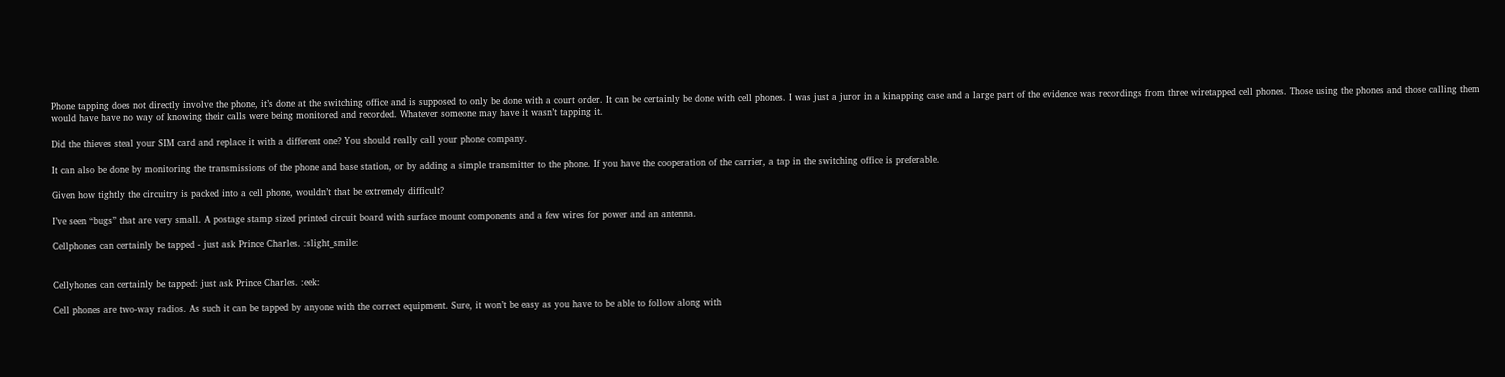Phone tapping does not directly involve the phone, it’s done at the switching office and is supposed to only be done with a court order. It can be certainly be done with cell phones. I was just a juror in a kinapping case and a large part of the evidence was recordings from three wiretapped cell phones. Those using the phones and those calling them would have have no way of knowing their calls were being monitored and recorded. Whatever someone may have it wasn’t tapping it.

Did the thieves steal your SIM card and replace it with a different one? You should really call your phone company.

It can also be done by monitoring the transmissions of the phone and base station, or by adding a simple transmitter to the phone. If you have the cooperation of the carrier, a tap in the switching office is preferable.

Given how tightly the circuitry is packed into a cell phone, wouldn’t that be extremely difficult?

I’ve seen “bugs” that are very small. A postage stamp sized printed circuit board with surface mount components and a few wires for power and an antenna.

Cellphones can certainly be tapped - just ask Prince Charles. :slight_smile:


Cellyhones can certainly be tapped: just ask Prince Charles. :eek:

Cell phones are two-way radios. As such it can be tapped by anyone with the correct equipment. Sure, it won’t be easy as you have to be able to follow along with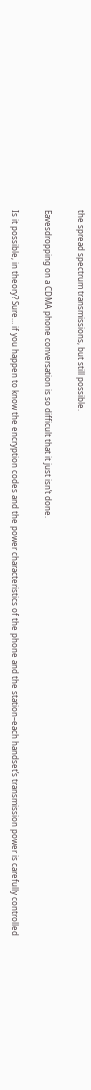the spread spectrum transmissions, but still possible.

Eavesdropping on a CDMA phone conversation is so difficult that it just isn’t done.

Is it possible, in theory? Sure… if you happen to know the encryption codes and the power characteristics of the phone and the station–each handset’s transmission power is carefully controlled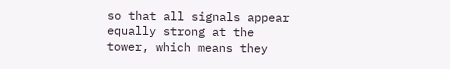so that all signals appear equally strong at the tower, which means they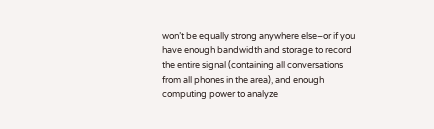won’t be equally strong anywhere else–or if you have enough bandwidth and storage to record the entire signal (containing all conversations from all phones in the area), and enough computing power to analyze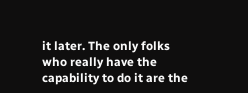it later. The only folks who really have the capability to do it are the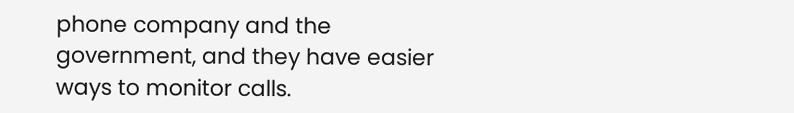phone company and the government, and they have easier ways to monitor calls.